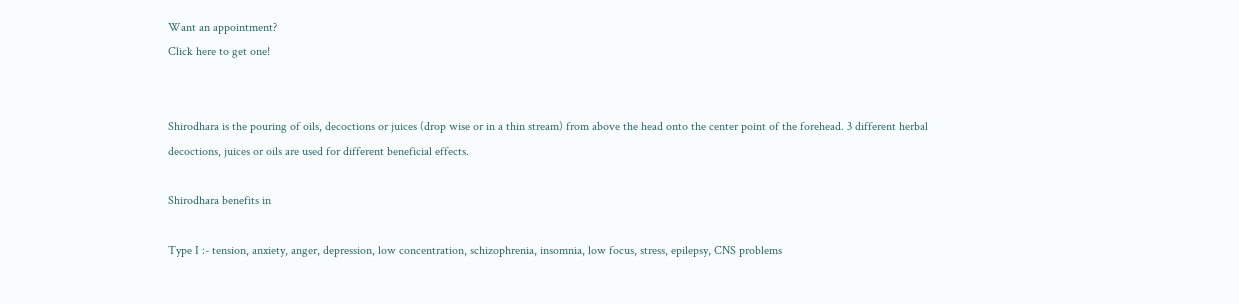Want an appointment?
Click here to get one!


Shirodhara is the pouring of oils, decoctions or juices (drop wise or in a thin stream) from above the head onto the center point of the forehead. 3 different herbal decoctions, juices or oils are used for different beneficial effects.

Shirodhara benefits in

Type I :- tension, anxiety, anger, depression, low concentration, schizophrenia, insomnia, low focus, stress, epilepsy, CNS problems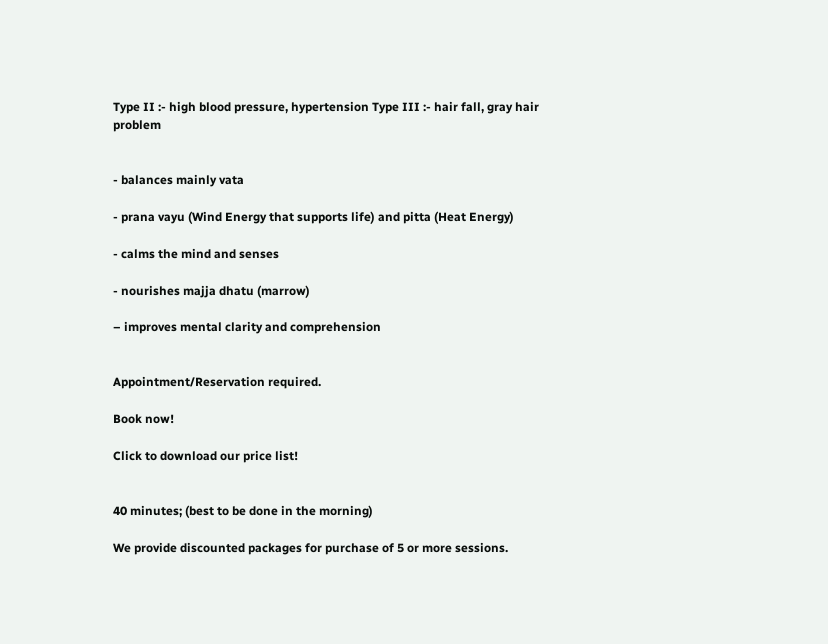Type II :- high blood pressure, hypertension Type III :- hair fall, gray hair problem


- balances mainly vata

- prana vayu (Wind Energy that supports life) and pitta (Heat Energy)

- calms the mind and senses

- nourishes majja dhatu (marrow)

– improves mental clarity and comprehension


Appointment/Reservation required.

Book now!

Click to download our price list!


40 minutes; (best to be done in the morning)

We provide discounted packages for purchase of 5 or more sessions.